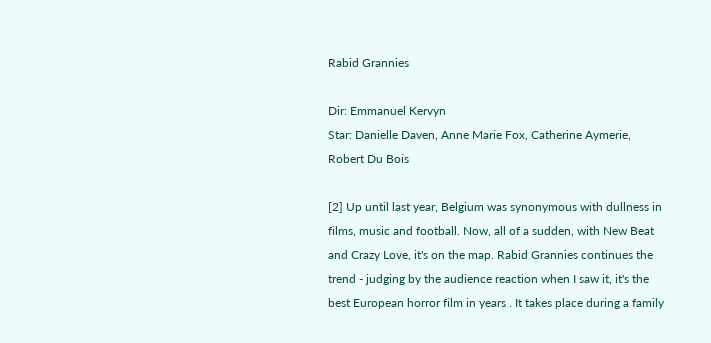Rabid Grannies

Dir: Emmanuel Kervyn
Star: Danielle Daven, Anne Marie Fox, Catherine Aymerie, Robert Du Bois

[2] Up until last year, Belgium was synonymous with dullness in films, music and football. Now, all of a sudden, with New Beat and Crazy Love, it's on the map. Rabid Grannies continues the trend - judging by the audience reaction when I saw it, it's the best European horror film in years . It takes place during a family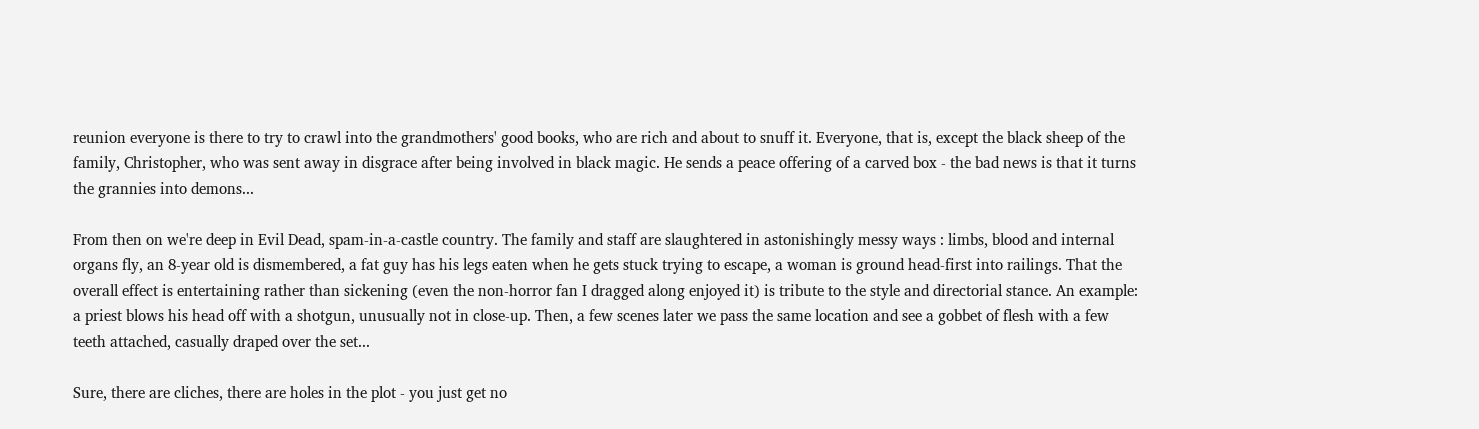reunion everyone is there to try to crawl into the grandmothers' good books, who are rich and about to snuff it. Everyone, that is, except the black sheep of the family, Christopher, who was sent away in disgrace after being involved in black magic. He sends a peace offering of a carved box - the bad news is that it turns the grannies into demons...

From then on we're deep in Evil Dead, spam-in-a-castle country. The family and staff are slaughtered in astonishingly messy ways : limbs, blood and internal organs fly, an 8-year old is dismembered, a fat guy has his legs eaten when he gets stuck trying to escape, a woman is ground head-first into railings. That the overall effect is entertaining rather than sickening (even the non-horror fan I dragged along enjoyed it) is tribute to the style and directorial stance. An example: a priest blows his head off with a shotgun, unusually not in close-up. Then, a few scenes later we pass the same location and see a gobbet of flesh with a few teeth attached, casually draped over the set...

Sure, there are cliches, there are holes in the plot - you just get no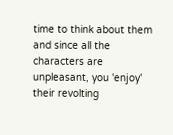time to think about them and since all the characters are unpleasant, you 'enjoy' their revolting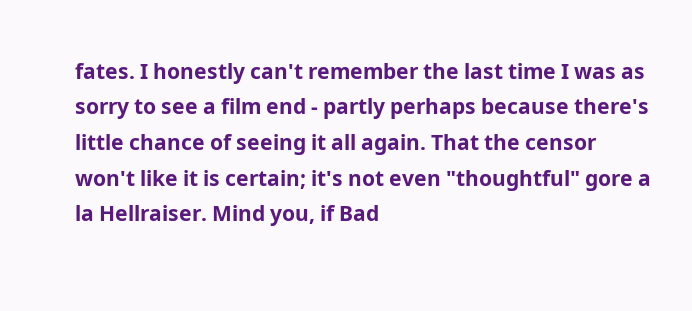fates. I honestly can't remember the last time I was as sorry to see a film end - partly perhaps because there's little chance of seeing it all again. That the censor won't like it is certain; it's not even "thoughtful" gore a la Hellraiser. Mind you, if Bad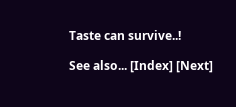Taste can survive..!

See also... [Index] [Next]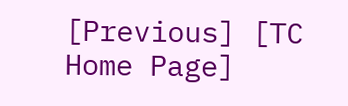[Previous] [TC Home Page]